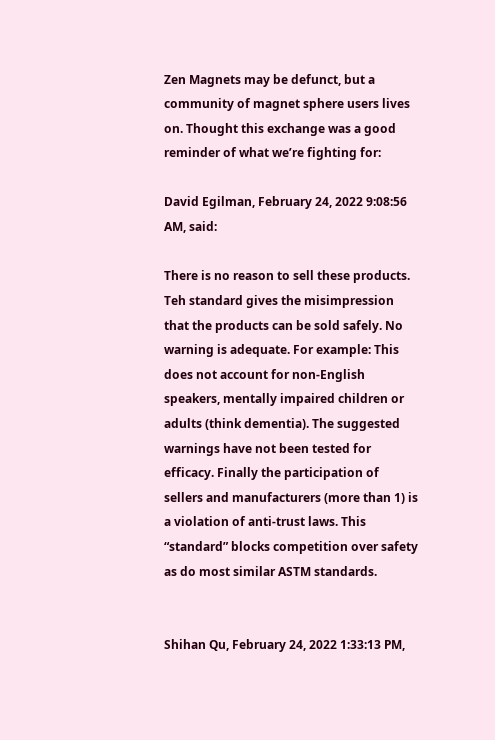Zen Magnets may be defunct, but a community of magnet sphere users lives on. Thought this exchange was a good reminder of what we’re fighting for:

David Egilman, February 24, 2022 9:08:56 AM, said:

There is no reason to sell these products. Teh standard gives the misimpression that the products can be sold safely. No warning is adequate. For example: This does not account for non-English speakers, mentally impaired children or adults (think dementia). The suggested warnings have not been tested for efficacy. Finally the participation of sellers and manufacturers (more than 1) is a violation of anti-trust laws. This “standard” blocks competition over safety as do most similar ASTM standards.


Shihan Qu, February 24, 2022 1:33:13 PM,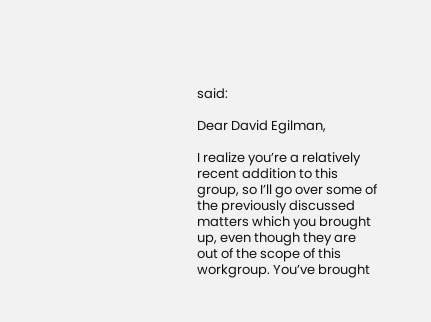said:

Dear David Egilman,

I realize you’re a relatively recent addition to this group, so I’ll go over some of the previously discussed matters which you brought up, even though they are out of the scope of this workgroup. You’ve brought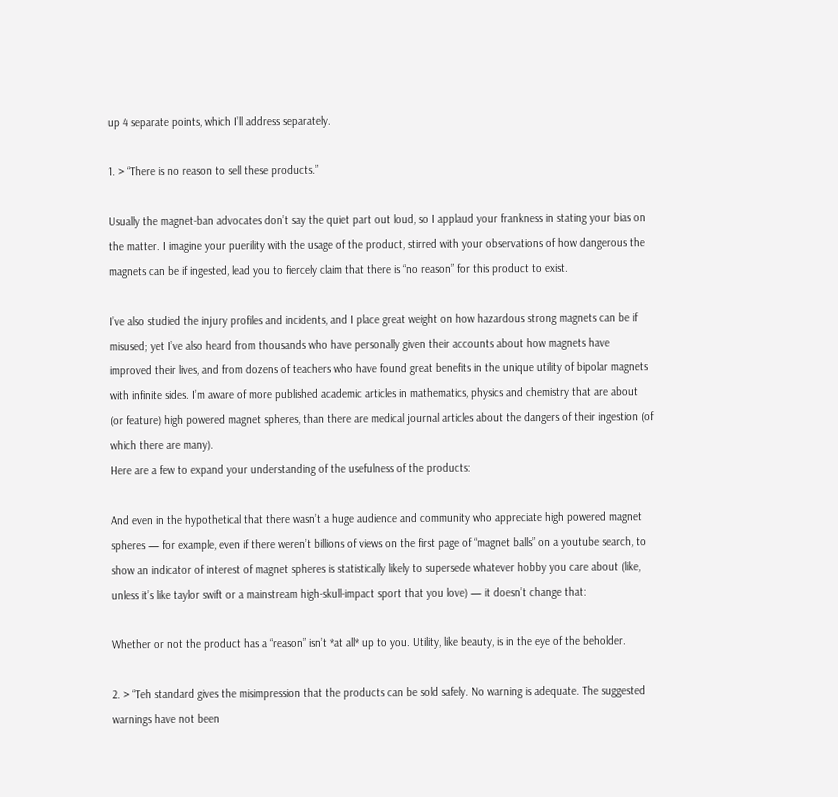up 4 separate points, which I’ll address separately.

1. > “There is no reason to sell these products.”

Usually the magnet-ban advocates don’t say the quiet part out loud, so I applaud your frankness in stating your bias on the matter. I imagine your puerility with the usage of the product, stirred with your observations of how dangerous the magnets can be if ingested, lead you to fiercely claim that there is “no reason” for this product to exist.

I’ve also studied the injury profiles and incidents, and I place great weight on how hazardous strong magnets can be if misused; yet I’ve also heard from thousands who have personally given their accounts about how magnets have improved their lives, and from dozens of teachers who have found great benefits in the unique utility of bipolar magnets with infinite sides. I’m aware of more published academic articles in mathematics, physics and chemistry that are about (or feature) high powered magnet spheres, than there are medical journal articles about the dangers of their ingestion (of which there are many).
Here are a few to expand your understanding of the usefulness of the products:

And even in the hypothetical that there wasn’t a huge audience and community who appreciate high powered magnet spheres — for example, even if there weren’t billions of views on the first page of “magnet balls” on a youtube search, to show an indicator of interest of magnet spheres is statistically likely to supersede whatever hobby you care about (like, unless it’s like taylor swift or a mainstream high-skull-impact sport that you love) — it doesn’t change that:

Whether or not the product has a “reason” isn’t *at all* up to you. Utility, like beauty, is in the eye of the beholder.

2. > “Teh standard gives the misimpression that the products can be sold safely. No warning is adequate. The suggested warnings have not been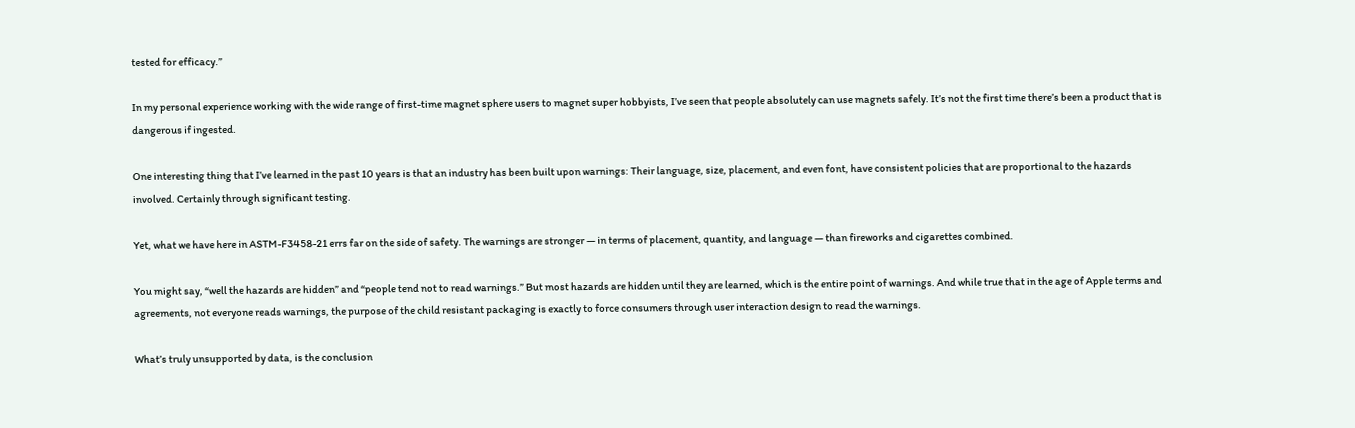tested for efficacy.”

In my personal experience working with the wide range of first-time magnet sphere users to magnet super hobbyists, I’ve seen that people absolutely can use magnets safely. It’s not the first time there’s been a product that is dangerous if ingested.

One interesting thing that I’ve learned in the past 10 years is that an industry has been built upon warnings: Their language, size, placement, and even font, have consistent policies that are proportional to the hazards involved. Certainly through significant testing.

Yet, what we have here in ASTM-F3458-21 errs far on the side of safety. The warnings are stronger — in terms of placement, quantity, and language — than fireworks and cigarettes combined.

You might say, “well the hazards are hidden” and “people tend not to read warnings.” But most hazards are hidden until they are learned, which is the entire point of warnings. And while true that in the age of Apple terms and agreements, not everyone reads warnings, the purpose of the child resistant packaging is exactly to force consumers through user interaction design to read the warnings.

What’s truly unsupported by data, is the conclusion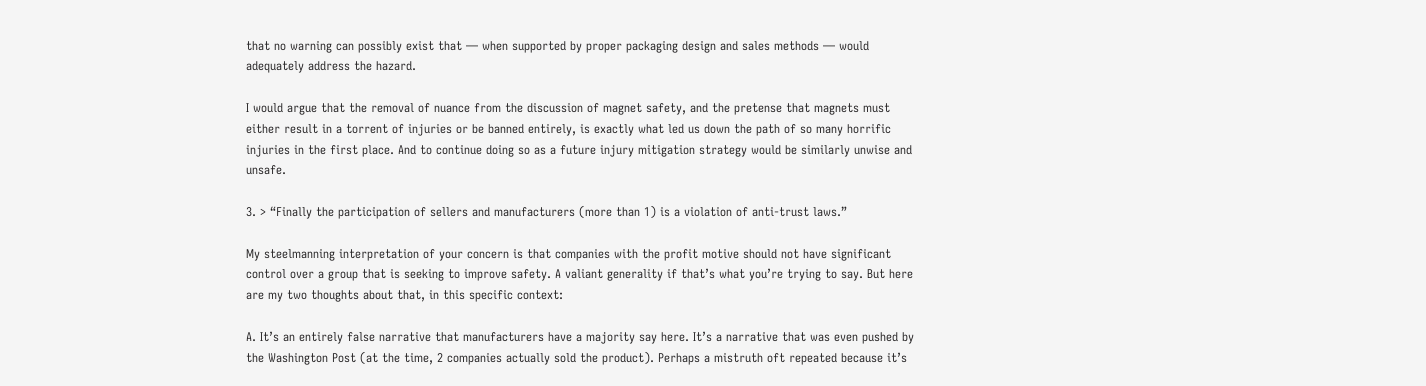that no warning can possibly exist that — when supported by proper packaging design and sales methods — would adequately address the hazard.

I would argue that the removal of nuance from the discussion of magnet safety, and the pretense that magnets must either result in a torrent of injuries or be banned entirely, is exactly what led us down the path of so many horrific injuries in the first place. And to continue doing so as a future injury mitigation strategy would be similarly unwise and unsafe.

3. > “Finally the participation of sellers and manufacturers (more than 1) is a violation of anti-trust laws.”

My steelmanning interpretation of your concern is that companies with the profit motive should not have significant control over a group that is seeking to improve safety. A valiant generality if that’s what you’re trying to say. But here are my two thoughts about that, in this specific context:

A. It’s an entirely false narrative that manufacturers have a majority say here. It’s a narrative that was even pushed by the Washington Post (at the time, 2 companies actually sold the product). Perhaps a mistruth oft repeated because it’s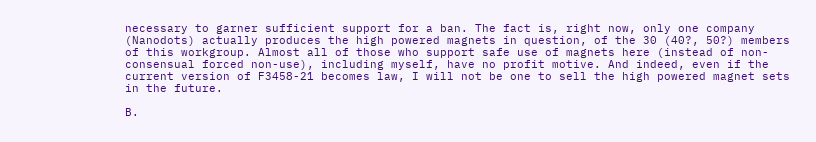necessary to garner sufficient support for a ban. The fact is, right now, only one company (Nanodots) actually produces the high powered magnets in question, of the 30 (40?, 50?) members of this workgroup. Almost all of those who support safe use of magnets here (instead of non-consensual forced non-use), including myself, have no profit motive. And indeed, even if the current version of F3458-21 becomes law, I will not be one to sell the high powered magnet sets in the future.

B.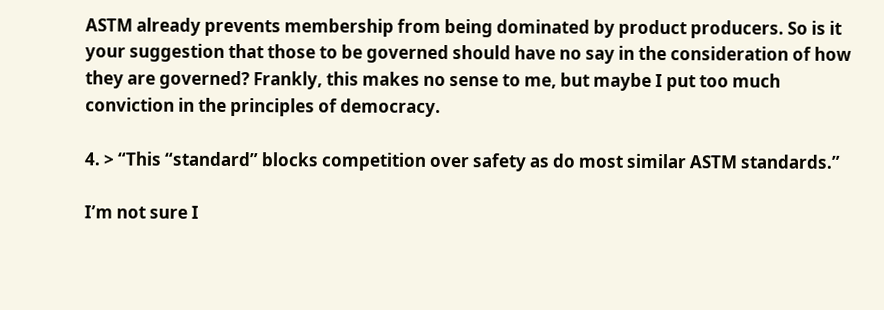ASTM already prevents membership from being dominated by product producers. So is it your suggestion that those to be governed should have no say in the consideration of how they are governed? Frankly, this makes no sense to me, but maybe I put too much conviction in the principles of democracy.

4. > “This “standard” blocks competition over safety as do most similar ASTM standards.”

I’m not sure I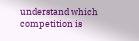understand which competition is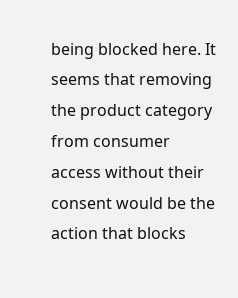being blocked here. It seems that removing the product category from consumer access without their consent would be the action that blocks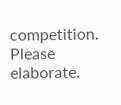competition. Please elaborate.